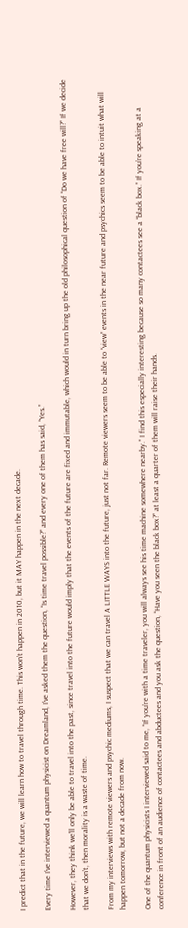I predict that in the future, we will learn how to travel through time. This won’t happen in 2010, but it MAY happen in the next decade.

Every time I’ve interviewed a quantum physicist on Dreamland, I’ve asked them the question, “Is time travel possible?” and every one of them has said, “Yes.”

However, they think we’ll only be able to travel into the past, since travel into the future would imply that the events of the future are fixed and immutable, which would in turn bring up the old philosophical question of “Do we have free will?” If we decide that we don’t, then morality is a waste of time.

From my interviews with remote viewers and psychic mediums, I suspect that we can travel A LITTLE WAYS into the future, just not far. Remote viewers seem to be able to “view” events in the near future and psychics seem to be able to intuit what will happen tomorrow, but not a decade from now.

One of the quantum physicists I interviewed said to me, “If you’re with a time traveler, you will always see his time machine somewhere nearby.” I find this especially interesting because so many contactees see a “black box.” If you’re speaking at a conference in front of an audience of contactees and abductees and you ask the question, “Have you seen the black box?” at least a quarter of them will raise their hands.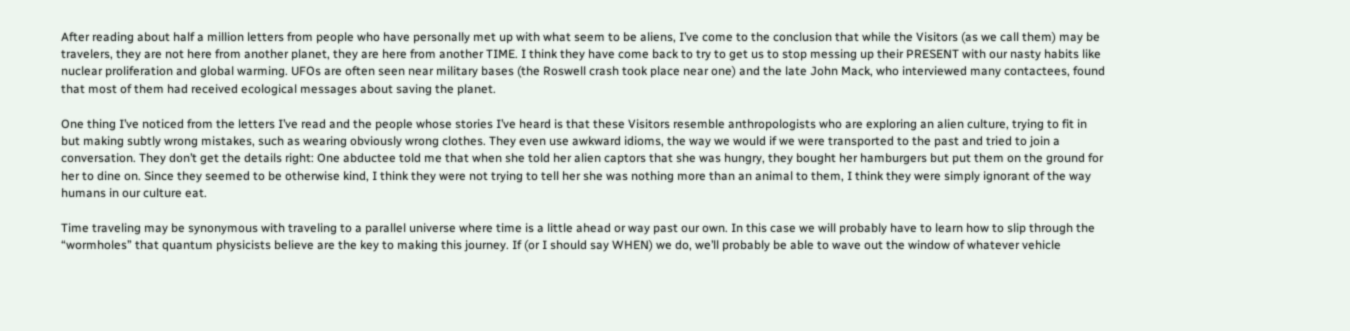After reading about half a million letters from people who have personally met up with what seem to be aliens, I’ve come to the conclusion that while the Visitors (as we call them) may be travelers, they are not here from another planet, they are here from another TIME. I think they have come back to try to get us to stop messing up their PRESENT with our nasty habits like nuclear proliferation and global warming. UFOs are often seen near military bases (the Roswell crash took place near one) and the late John Mack, who interviewed many contactees, found that most of them had received ecological messages about saving the planet.

One thing I’ve noticed from the letters I’ve read and the people whose stories I’ve heard is that these Visitors resemble anthropologists who are exploring an alien culture, trying to fit in but making subtly wrong mistakes, such as wearing obviously wrong clothes. They even use awkward idioms, the way we would if we were transported to the past and tried to join a conversation. They don’t get the details right: One abductee told me that when she told her alien captors that she was hungry, they bought her hamburgers but put them on the ground for her to dine on. Since they seemed to be otherwise kind, I think they were not trying to tell her she was nothing more than an animal to them, I think they were simply ignorant of the way humans in our culture eat.

Time traveling may be synonymous with traveling to a parallel universe where time is a little ahead or way past our own. In this case we will probably have to learn how to slip through the “wormholes” that quantum physicists believe are the key to making this journey. If (or I should say WHEN) we do, we’ll probably be able to wave out the window of whatever vehicle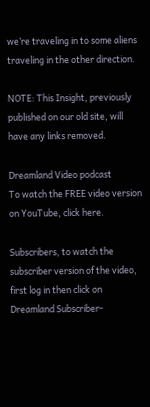we’re traveling in to some aliens traveling in the other direction.

NOTE: This Insight, previously published on our old site, will have any links removed.

Dreamland Video podcast
To watch the FREE video version on YouTube, click here.

Subscribers, to watch the subscriber version of the video, first log in then click on Dreamland Subscriber-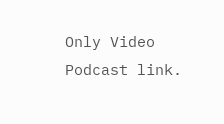Only Video Podcast link.